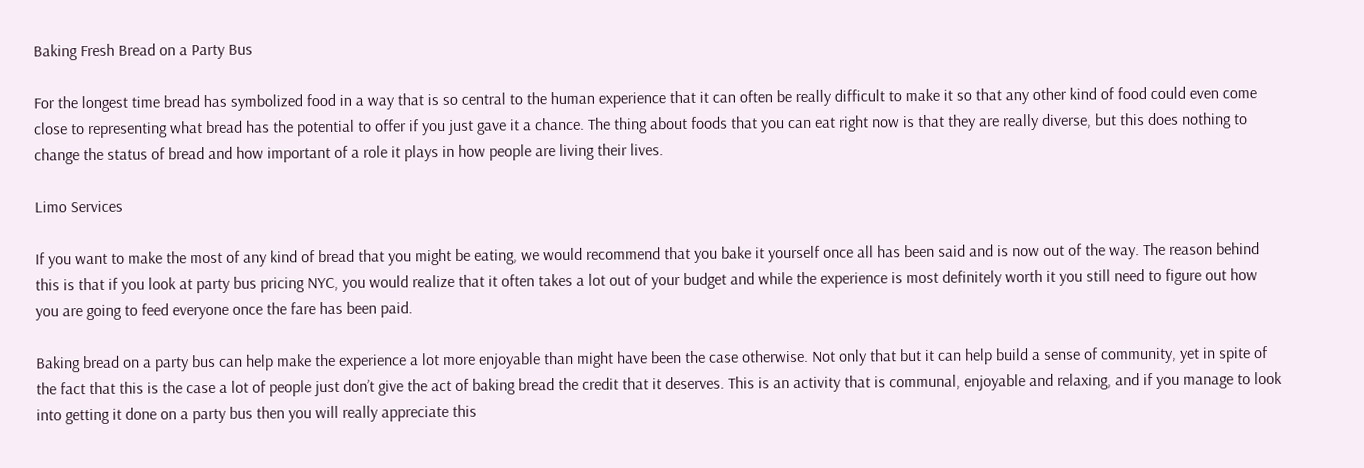Baking Fresh Bread on a Party Bus

For the longest time bread has symbolized food in a way that is so central to the human experience that it can often be really difficult to make it so that any other kind of food could even come close to representing what bread has the potential to offer if you just gave it a chance. The thing about foods that you can eat right now is that they are really diverse, but this does nothing to change the status of bread and how important of a role it plays in how people are living their lives.

Limo Services

If you want to make the most of any kind of bread that you might be eating, we would recommend that you bake it yourself once all has been said and is now out of the way. The reason behind this is that if you look at party bus pricing NYC, you would realize that it often takes a lot out of your budget and while the experience is most definitely worth it you still need to figure out how you are going to feed everyone once the fare has been paid.

Baking bread on a party bus can help make the experience a lot more enjoyable than might have been the case otherwise. Not only that but it can help build a sense of community, yet in spite of the fact that this is the case a lot of people just don’t give the act of baking bread the credit that it deserves. This is an activity that is communal, enjoyable and relaxing, and if you manage to look into getting it done on a party bus then you will really appreciate this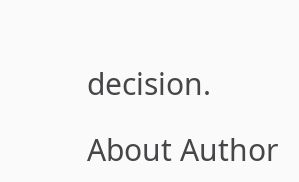decision.

About Author